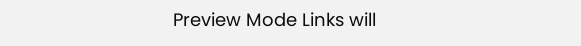Preview Mode Links will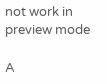not work in preview mode

A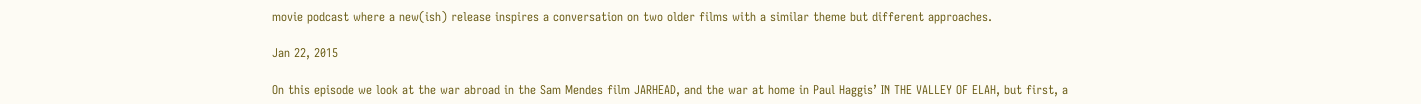movie podcast where a new(ish) release inspires a conversation on two older films with a similar theme but different approaches.

Jan 22, 2015

On this episode we look at the war abroad in the Sam Mendes film JARHEAD, and the war at home in Paul Haggis’ IN THE VALLEY OF ELAH, but first, a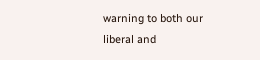warning to both our liberal and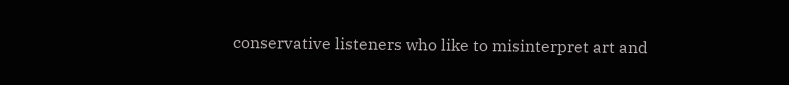conservative listeners who like to misinterpret art and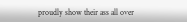proudly show their ass all over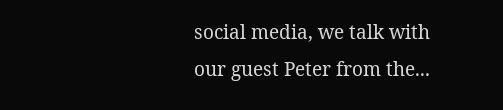social media, we talk with our guest Peter from the...